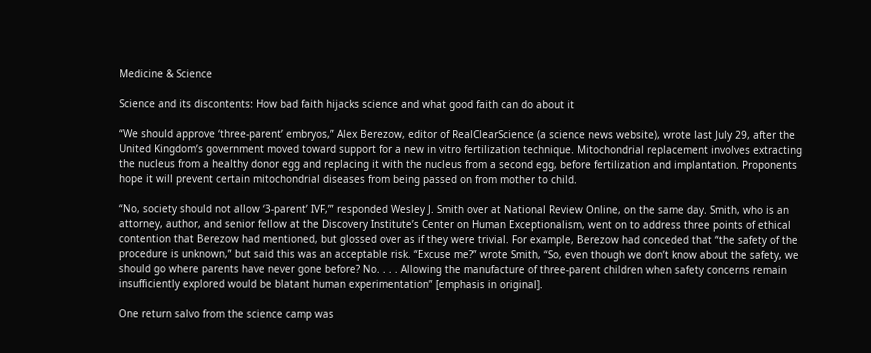Medicine & Science

Science and its discontents: How bad faith hijacks science and what good faith can do about it

“We should approve ‘three-parent’ embryos,” Alex Berezow, editor of RealClearScience (a science news website), wrote last July 29, after the United Kingdom’s government moved toward support for a new in vitro fertilization technique. Mitochondrial replacement involves extracting the nucleus from a healthy donor egg and replacing it with the nucleus from a second egg, before fertilization and implantation. Proponents hope it will prevent certain mitochondrial diseases from being passed on from mother to child.

“No, society should not allow ‘3-parent’ IVF,’” responded Wesley J. Smith over at National Review Online, on the same day. Smith, who is an attorney, author, and senior fellow at the Discovery Institute’s Center on Human Exceptionalism, went on to address three points of ethical contention that Berezow had mentioned, but glossed over as if they were trivial. For example, Berezow had conceded that “the safety of the procedure is unknown,” but said this was an acceptable risk. “Excuse me?” wrote Smith, “So, even though we don’t know about the safety, we should go where parents have never gone before? No. . . . Allowing the manufacture of three-parent children when safety concerns remain insufficiently explored would be blatant human experimentation” [emphasis in original].

One return salvo from the science camp was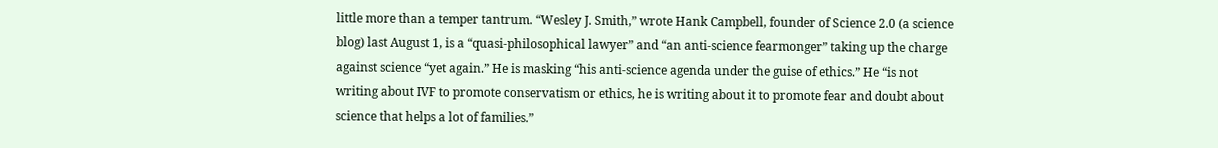little more than a temper tantrum. “Wesley J. Smith,” wrote Hank Campbell, founder of Science 2.0 (a science blog) last August 1, is a “quasi-philosophical lawyer” and “an anti-science fearmonger” taking up the charge against science “yet again.” He is masking “his anti-science agenda under the guise of ethics.” He “is not writing about IVF to promote conservatism or ethics, he is writing about it to promote fear and doubt about science that helps a lot of families.”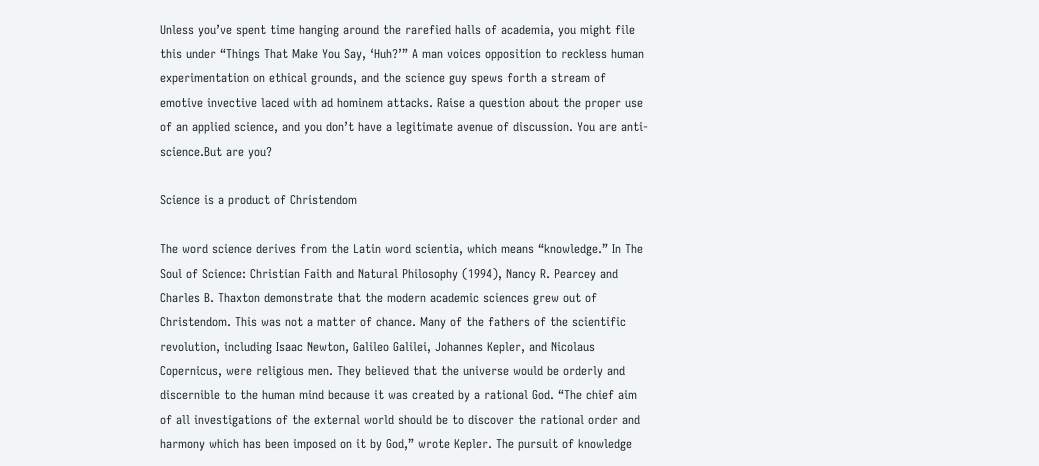Unless you’ve spent time hanging around the rarefied halls of academia, you might file this under “Things That Make You Say, ‘Huh?’” A man voices opposition to reckless human experimentation on ethical grounds, and the science guy spews forth a stream of emotive invective laced with ad hominem attacks. Raise a question about the proper use of an applied science, and you don’t have a legitimate avenue of discussion. You are anti-science.But are you?

Science is a product of Christendom

The word science derives from the Latin word scientia, which means “knowledge.” In The Soul of Science: Christian Faith and Natural Philosophy (1994), Nancy R. Pearcey and Charles B. Thaxton demonstrate that the modern academic sciences grew out of Christendom. This was not a matter of chance. Many of the fathers of the scientific revolution, including Isaac Newton, Galileo Galilei, Johannes Kepler, and Nicolaus Copernicus, were religious men. They believed that the universe would be orderly and discernible to the human mind because it was created by a rational God. “The chief aim of all investigations of the external world should be to discover the rational order and harmony which has been imposed on it by God,” wrote Kepler. The pursuit of knowledge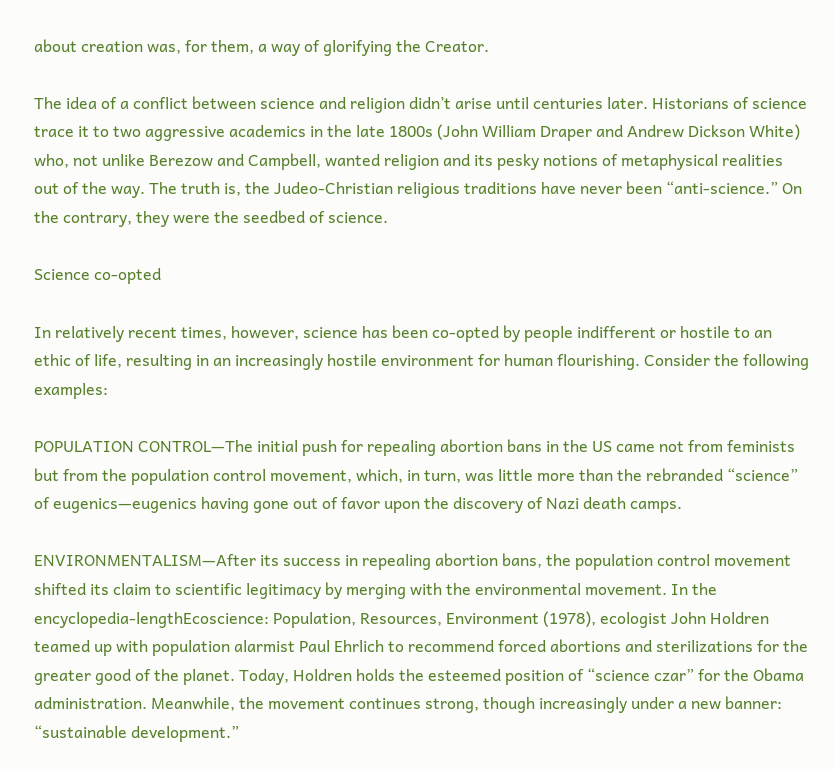about creation was, for them, a way of glorifying the Creator.

The idea of a conflict between science and religion didn’t arise until centuries later. Historians of science trace it to two aggressive academics in the late 1800s (John William Draper and Andrew Dickson White) who, not unlike Berezow and Campbell, wanted religion and its pesky notions of metaphysical realities out of the way. The truth is, the Judeo-Christian religious traditions have never been “anti-science.” On the contrary, they were the seedbed of science.

Science co-opted

In relatively recent times, however, science has been co-opted by people indifferent or hostile to an ethic of life, resulting in an increasingly hostile environment for human flourishing. Consider the following examples:

POPULATION CONTROL—The initial push for repealing abortion bans in the US came not from feminists but from the population control movement, which, in turn, was little more than the rebranded “science” of eugenics—eugenics having gone out of favor upon the discovery of Nazi death camps.

ENVIRONMENTALISM—After its success in repealing abortion bans, the population control movement shifted its claim to scientific legitimacy by merging with the environmental movement. In the encyclopedia-lengthEcoscience: Population, Resources, Environment (1978), ecologist John Holdren teamed up with population alarmist Paul Ehrlich to recommend forced abortions and sterilizations for the greater good of the planet. Today, Holdren holds the esteemed position of “science czar” for the Obama administration. Meanwhile, the movement continues strong, though increasingly under a new banner: “sustainable development.”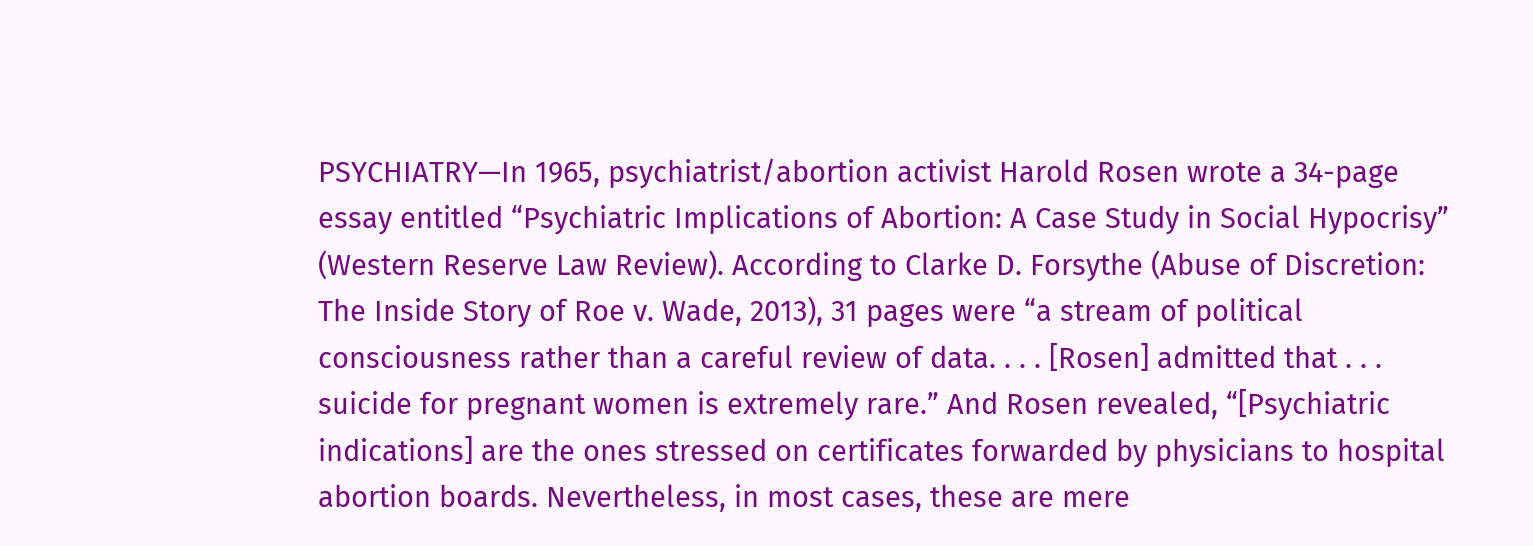PSYCHIATRY—In 1965, psychiatrist/abortion activist Harold Rosen wrote a 34-page essay entitled “Psychiatric Implications of Abortion: A Case Study in Social Hypocrisy” (Western Reserve Law Review). According to Clarke D. Forsythe (Abuse of Discretion: The Inside Story of Roe v. Wade, 2013), 31 pages were “a stream of political consciousness rather than a careful review of data. . . . [Rosen] admitted that . . . suicide for pregnant women is extremely rare.” And Rosen revealed, “[Psychiatric indications] are the ones stressed on certificates forwarded by physicians to hospital abortion boards. Nevertheless, in most cases, these are mere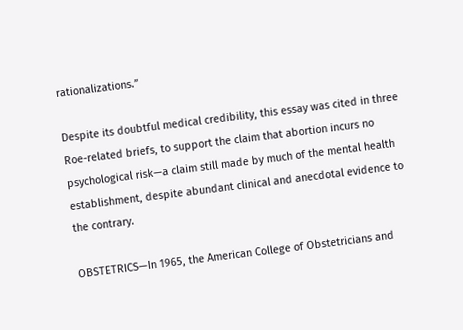rationalizations.”

Despite its doubtful medical credibility, this essay was cited in three Roe-related briefs, to support the claim that abortion incurs no psychological risk—a claim still made by much of the mental health establishment, despite abundant clinical and anecdotal evidence to the contrary.

OBSTETRICS—In 1965, the American College of Obstetricians and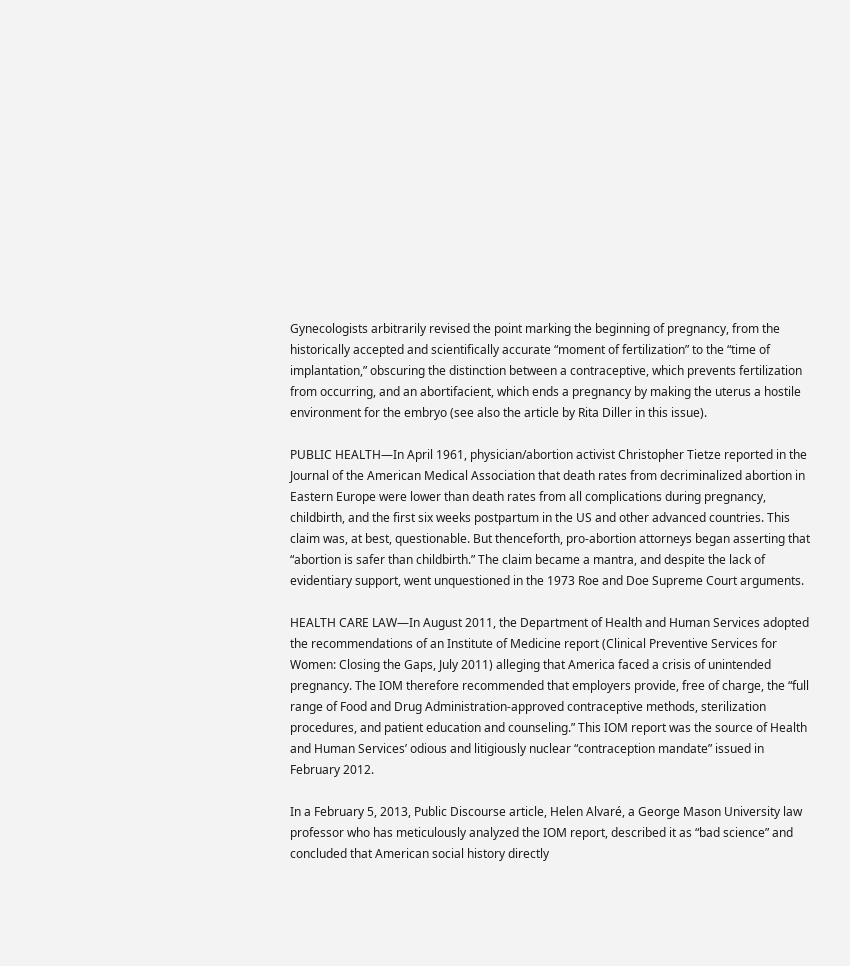Gynecologists arbitrarily revised the point marking the beginning of pregnancy, from the historically accepted and scientifically accurate “moment of fertilization” to the “time of implantation,” obscuring the distinction between a contraceptive, which prevents fertilization from occurring, and an abortifacient, which ends a pregnancy by making the uterus a hostile environment for the embryo (see also the article by Rita Diller in this issue).

PUBLIC HEALTH—In April 1961, physician/abortion activist Christopher Tietze reported in the Journal of the American Medical Association that death rates from decriminalized abortion in Eastern Europe were lower than death rates from all complications during pregnancy, childbirth, and the first six weeks postpartum in the US and other advanced countries. This claim was, at best, questionable. But thenceforth, pro-abortion attorneys began asserting that “abortion is safer than childbirth.” The claim became a mantra, and despite the lack of evidentiary support, went unquestioned in the 1973 Roe and Doe Supreme Court arguments.

HEALTH CARE LAW—In August 2011, the Department of Health and Human Services adopted the recommendations of an Institute of Medicine report (Clinical Preventive Services for Women: Closing the Gaps, July 2011) alleging that America faced a crisis of unintended pregnancy. The IOM therefore recommended that employers provide, free of charge, the “full range of Food and Drug Administration-approved contraceptive methods, sterilization procedures, and patient education and counseling.” This IOM report was the source of Health and Human Services’ odious and litigiously nuclear “contraception mandate” issued in February 2012.

In a February 5, 2013, Public Discourse article, Helen Alvaré, a George Mason University law professor who has meticulously analyzed the IOM report, described it as “bad science” and concluded that American social history directly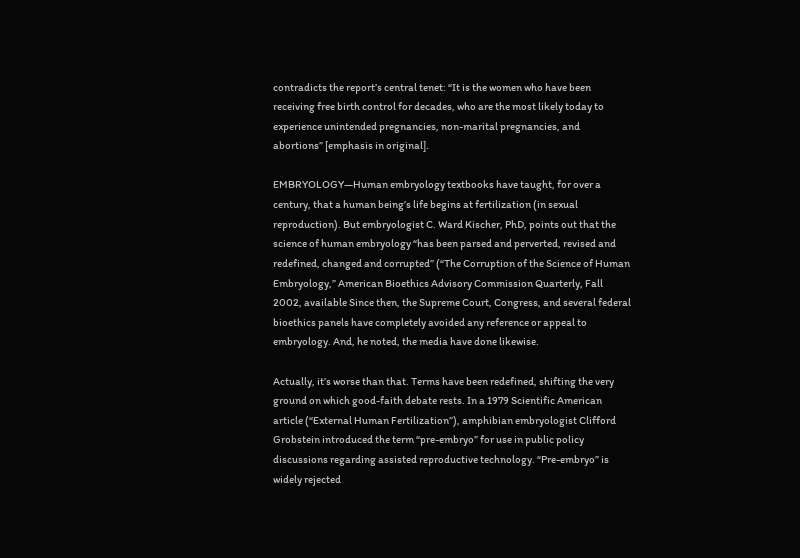contradicts the report’s central tenet: “It is the women who have been receiving free birth control for decades, who are the most likely today to experience unintended pregnancies, non-marital pregnancies, and abortions” [emphasis in original].

EMBRYOLOGY—Human embryology textbooks have taught, for over a century, that a human being’s life begins at fertilization (in sexual reproduction). But embryologist C. Ward Kischer, PhD, points out that the science of human embryology “has been parsed and perverted, revised and redefined, changed and corrupted” (“The Corruption of the Science of Human Embryology,” American Bioethics Advisory Commission Quarterly, Fall 2002, available Since then, the Supreme Court, Congress, and several federal bioethics panels have completely avoided any reference or appeal to embryology. And, he noted, the media have done likewise.

Actually, it’s worse than that. Terms have been redefined, shifting the very ground on which good-faith debate rests. In a 1979 Scientific American article (“External Human Fertilization”), amphibian embryologist Clifford Grobstein introduced the term “pre-embryo” for use in public policy discussions regarding assisted reproductive technology. “Pre-embryo” is widely rejected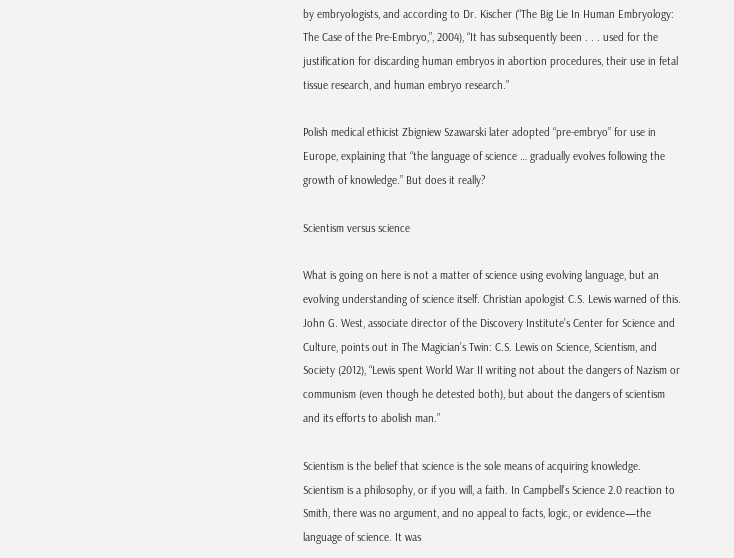by embryologists, and according to Dr. Kischer (“The Big Lie In Human Embryology: The Case of the Pre-Embryo,”, 2004), “It has subsequently been . . . used for the justification for discarding human embryos in abortion procedures, their use in fetal tissue research, and human embryo research.”

Polish medical ethicist Zbigniew Szawarski later adopted “pre-embryo” for use in Europe, explaining that “the language of science … gradually evolves following the growth of knowledge.” But does it really?

Scientism versus science

What is going on here is not a matter of science using evolving language, but an evolving understanding of science itself. Christian apologist C.S. Lewis warned of this. John G. West, associate director of the Discovery Institute’s Center for Science and Culture, points out in The Magician’s Twin: C.S. Lewis on Science, Scientism, and Society (2012), “Lewis spent World War II writing not about the dangers of Nazism or communism (even though he detested both), but about the dangers of scientism and its efforts to abolish man.”

Scientism is the belief that science is the sole means of acquiring knowledge. Scientism is a philosophy, or if you will, a faith. In Campbell’s Science 2.0 reaction to Smith, there was no argument, and no appeal to facts, logic, or evidence—the language of science. It was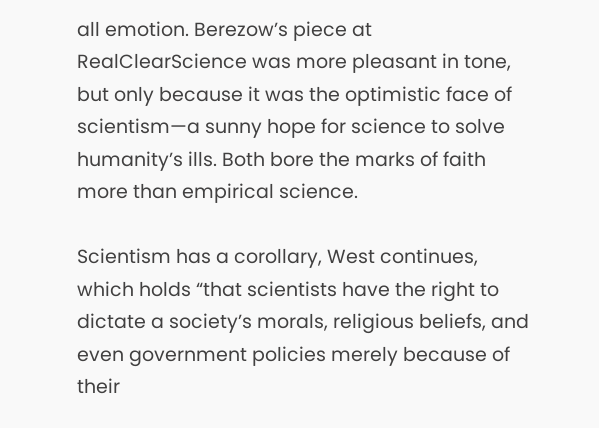all emotion. Berezow’s piece at RealClearScience was more pleasant in tone, but only because it was the optimistic face of scientism—a sunny hope for science to solve humanity’s ills. Both bore the marks of faith more than empirical science.

Scientism has a corollary, West continues, which holds “that scientists have the right to dictate a society’s morals, religious beliefs, and even government policies merely because of their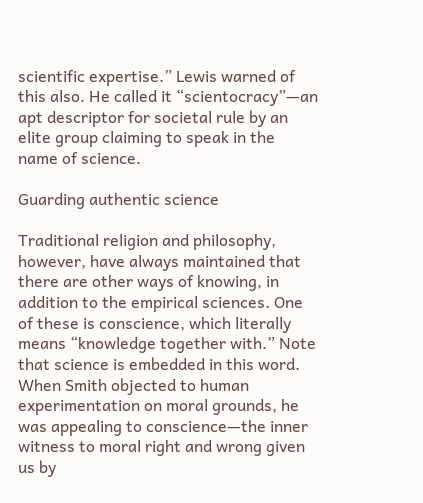scientific expertise.” Lewis warned of this also. He called it “scientocracy”—an apt descriptor for societal rule by an elite group claiming to speak in the name of science.

Guarding authentic science

Traditional religion and philosophy, however, have always maintained that there are other ways of knowing, in addition to the empirical sciences. One of these is conscience, which literally means “knowledge together with.” Note that science is embedded in this word. When Smith objected to human experimentation on moral grounds, he was appealing to conscience—the inner witness to moral right and wrong given us by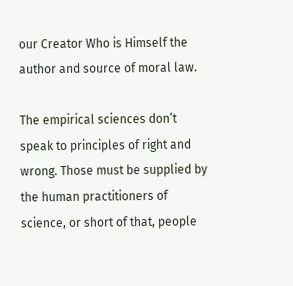our Creator Who is Himself the author and source of moral law.

The empirical sciences don’t speak to principles of right and wrong. Those must be supplied by the human practitioners of science, or short of that, people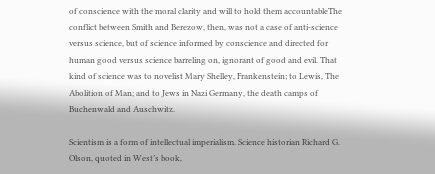of conscience with the moral clarity and will to hold them accountableThe conflict between Smith and Berezow, then, was not a case of anti-science versus science, but of science informed by conscience and directed for human good versus science barreling on, ignorant of good and evil. That kind of science was to novelist Mary Shelley, Frankenstein; to Lewis, The Abolition of Man; and to Jews in Nazi Germany, the death camps of Buchenwald and Auschwitz.

Scientism is a form of intellectual imperialism. Science historian Richard G. Olson, quoted in West’s book,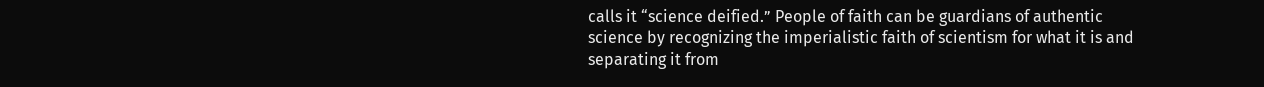calls it “science deified.” People of faith can be guardians of authentic science by recognizing the imperialistic faith of scientism for what it is and separating it from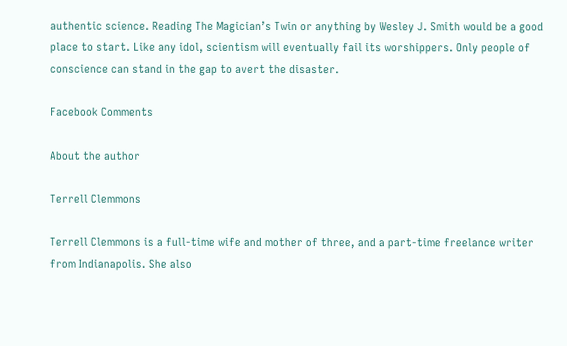authentic science. Reading The Magician’s Twin or anything by Wesley J. Smith would be a good place to start. Like any idol, scientism will eventually fail its worshippers. Only people of conscience can stand in the gap to avert the disaster.

Facebook Comments

About the author

Terrell Clemmons

Terrell Clemmons is a full-time wife and mother of three, and a part-time freelance writer from Indianapolis. She also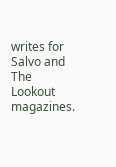writes for Salvo and The Lookout magazines.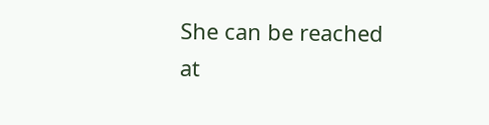She can be reached at